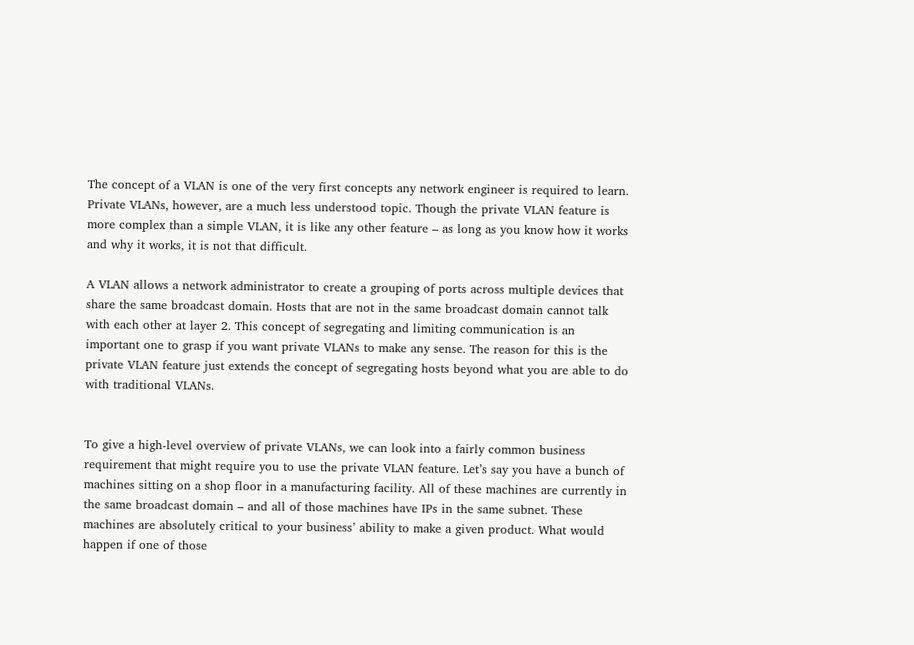The concept of a VLAN is one of the very first concepts any network engineer is required to learn. Private VLANs, however, are a much less understood topic. Though the private VLAN feature is more complex than a simple VLAN, it is like any other feature – as long as you know how it works and why it works, it is not that difficult.

A VLAN allows a network administrator to create a grouping of ports across multiple devices that share the same broadcast domain. Hosts that are not in the same broadcast domain cannot talk with each other at layer 2. This concept of segregating and limiting communication is an important one to grasp if you want private VLANs to make any sense. The reason for this is the private VLAN feature just extends the concept of segregating hosts beyond what you are able to do with traditional VLANs.


To give a high-level overview of private VLANs, we can look into a fairly common business requirement that might require you to use the private VLAN feature. Let’s say you have a bunch of machines sitting on a shop floor in a manufacturing facility. All of these machines are currently in the same broadcast domain – and all of those machines have IPs in the same subnet. These machines are absolutely critical to your business’ ability to make a given product. What would happen if one of those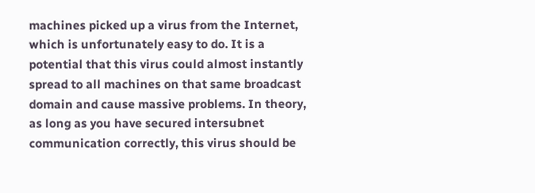machines picked up a virus from the Internet, which is unfortunately easy to do. It is a potential that this virus could almost instantly spread to all machines on that same broadcast domain and cause massive problems. In theory, as long as you have secured intersubnet communication correctly, this virus should be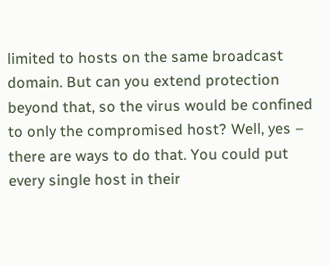limited to hosts on the same broadcast domain. But can you extend protection beyond that, so the virus would be confined to only the compromised host? Well, yes – there are ways to do that. You could put every single host in their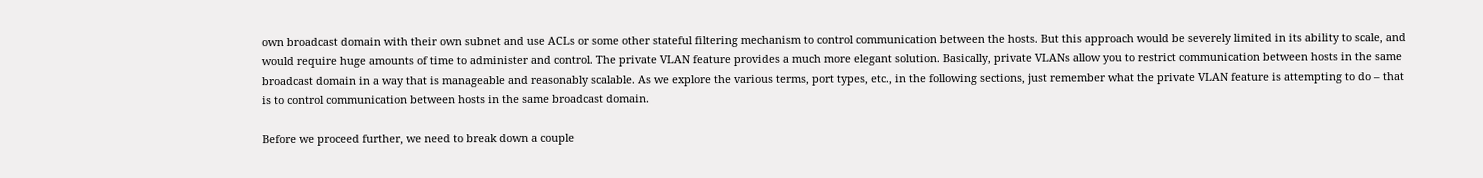own broadcast domain with their own subnet and use ACLs or some other stateful filtering mechanism to control communication between the hosts. But this approach would be severely limited in its ability to scale, and would require huge amounts of time to administer and control. The private VLAN feature provides a much more elegant solution. Basically, private VLANs allow you to restrict communication between hosts in the same broadcast domain in a way that is manageable and reasonably scalable. As we explore the various terms, port types, etc., in the following sections, just remember what the private VLAN feature is attempting to do – that is to control communication between hosts in the same broadcast domain.

Before we proceed further, we need to break down a couple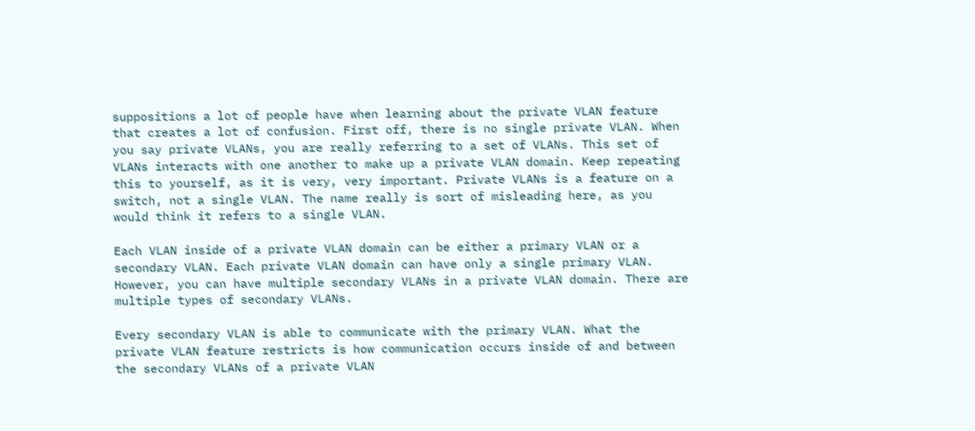suppositions a lot of people have when learning about the private VLAN feature that creates a lot of confusion. First off, there is no single private VLAN. When you say private VLANs, you are really referring to a set of VLANs. This set of VLANs interacts with one another to make up a private VLAN domain. Keep repeating this to yourself, as it is very, very important. Private VLANs is a feature on a switch, not a single VLAN. The name really is sort of misleading here, as you would think it refers to a single VLAN.

Each VLAN inside of a private VLAN domain can be either a primary VLAN or a secondary VLAN. Each private VLAN domain can have only a single primary VLAN. However, you can have multiple secondary VLANs in a private VLAN domain. There are multiple types of secondary VLANs.

Every secondary VLAN is able to communicate with the primary VLAN. What the private VLAN feature restricts is how communication occurs inside of and between the secondary VLANs of a private VLAN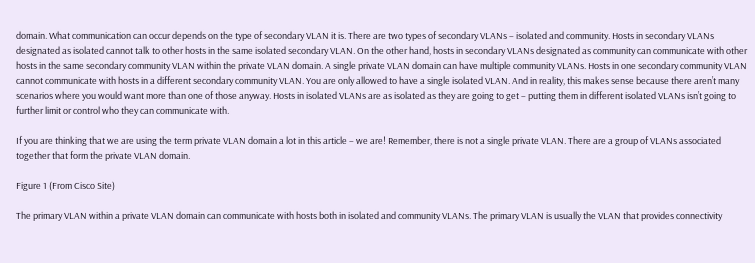domain. What communication can occur depends on the type of secondary VLAN it is. There are two types of secondary VLANs – isolated and community. Hosts in secondary VLANs designated as isolated cannot talk to other hosts in the same isolated secondary VLAN. On the other hand, hosts in secondary VLANs designated as community can communicate with other hosts in the same secondary community VLAN within the private VLAN domain. A single private VLAN domain can have multiple community VLANs. Hosts in one secondary community VLAN cannot communicate with hosts in a different secondary community VLAN. You are only allowed to have a single isolated VLAN. And in reality, this makes sense because there aren’t many scenarios where you would want more than one of those anyway. Hosts in isolated VLANs are as isolated as they are going to get – putting them in different isolated VLANs isn’t going to further limit or control who they can communicate with.

If you are thinking that we are using the term private VLAN domain a lot in this article – we are! Remember, there is not a single private VLAN. There are a group of VLANs associated together that form the private VLAN domain.

Figure 1 (From Cisco Site)

The primary VLAN within a private VLAN domain can communicate with hosts both in isolated and community VLANs. The primary VLAN is usually the VLAN that provides connectivity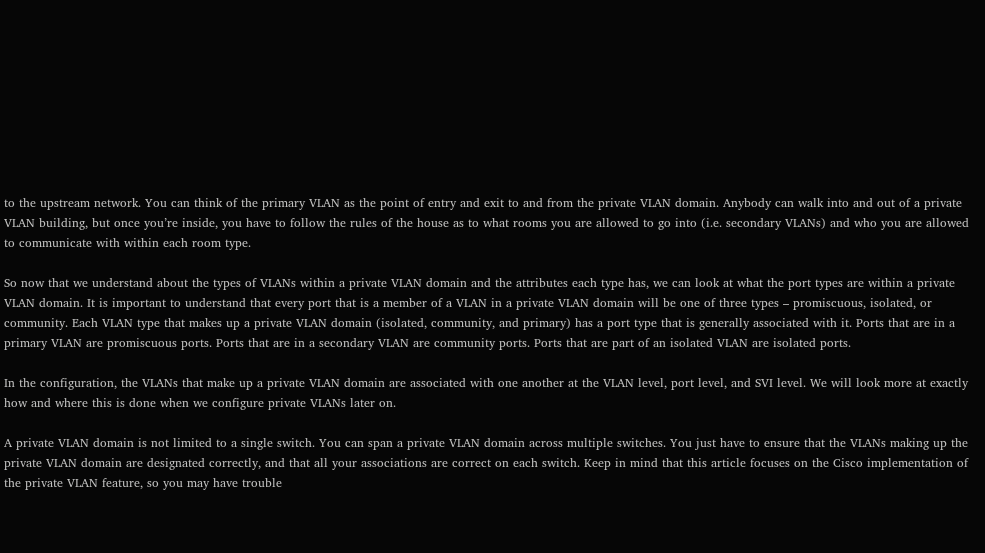to the upstream network. You can think of the primary VLAN as the point of entry and exit to and from the private VLAN domain. Anybody can walk into and out of a private VLAN building, but once you’re inside, you have to follow the rules of the house as to what rooms you are allowed to go into (i.e. secondary VLANs) and who you are allowed to communicate with within each room type.

So now that we understand about the types of VLANs within a private VLAN domain and the attributes each type has, we can look at what the port types are within a private VLAN domain. It is important to understand that every port that is a member of a VLAN in a private VLAN domain will be one of three types – promiscuous, isolated, or community. Each VLAN type that makes up a private VLAN domain (isolated, community, and primary) has a port type that is generally associated with it. Ports that are in a primary VLAN are promiscuous ports. Ports that are in a secondary VLAN are community ports. Ports that are part of an isolated VLAN are isolated ports.

In the configuration, the VLANs that make up a private VLAN domain are associated with one another at the VLAN level, port level, and SVI level. We will look more at exactly how and where this is done when we configure private VLANs later on.

A private VLAN domain is not limited to a single switch. You can span a private VLAN domain across multiple switches. You just have to ensure that the VLANs making up the private VLAN domain are designated correctly, and that all your associations are correct on each switch. Keep in mind that this article focuses on the Cisco implementation of the private VLAN feature, so you may have trouble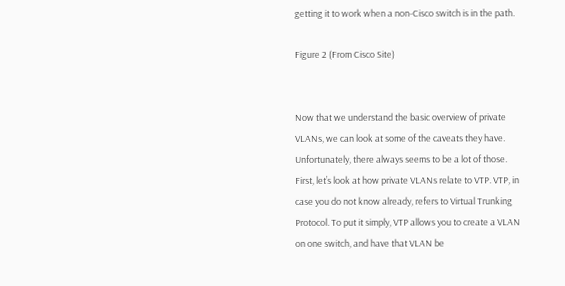getting it to work when a non-Cisco switch is in the path.

Figure 2 (From Cisco Site)


Now that we understand the basic overview of private VLANs, we can look at some of the caveats they have. Unfortunately, there always seems to be a lot of those. First, let’s look at how private VLANs relate to VTP. VTP, in case you do not know already, refers to Virtual Trunking Protocol. To put it simply, VTP allows you to create a VLAN on one switch, and have that VLAN be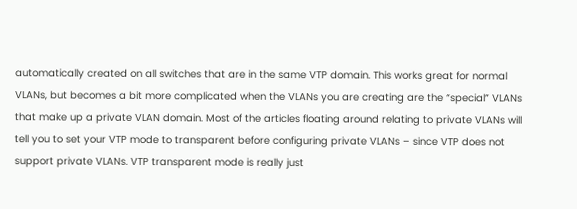automatically created on all switches that are in the same VTP domain. This works great for normal VLANs, but becomes a bit more complicated when the VLANs you are creating are the “special” VLANs that make up a private VLAN domain. Most of the articles floating around relating to private VLANs will tell you to set your VTP mode to transparent before configuring private VLANs – since VTP does not support private VLANs. VTP transparent mode is really just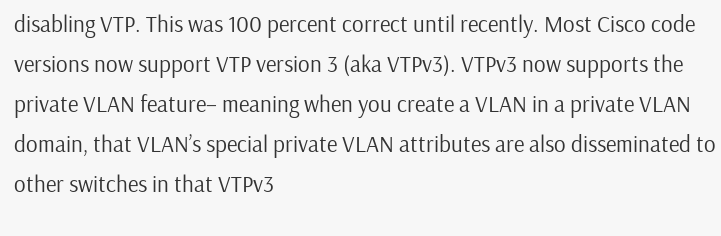disabling VTP. This was 100 percent correct until recently. Most Cisco code versions now support VTP version 3 (aka VTPv3). VTPv3 now supports the private VLAN feature– meaning when you create a VLAN in a private VLAN domain, that VLAN’s special private VLAN attributes are also disseminated to other switches in that VTPv3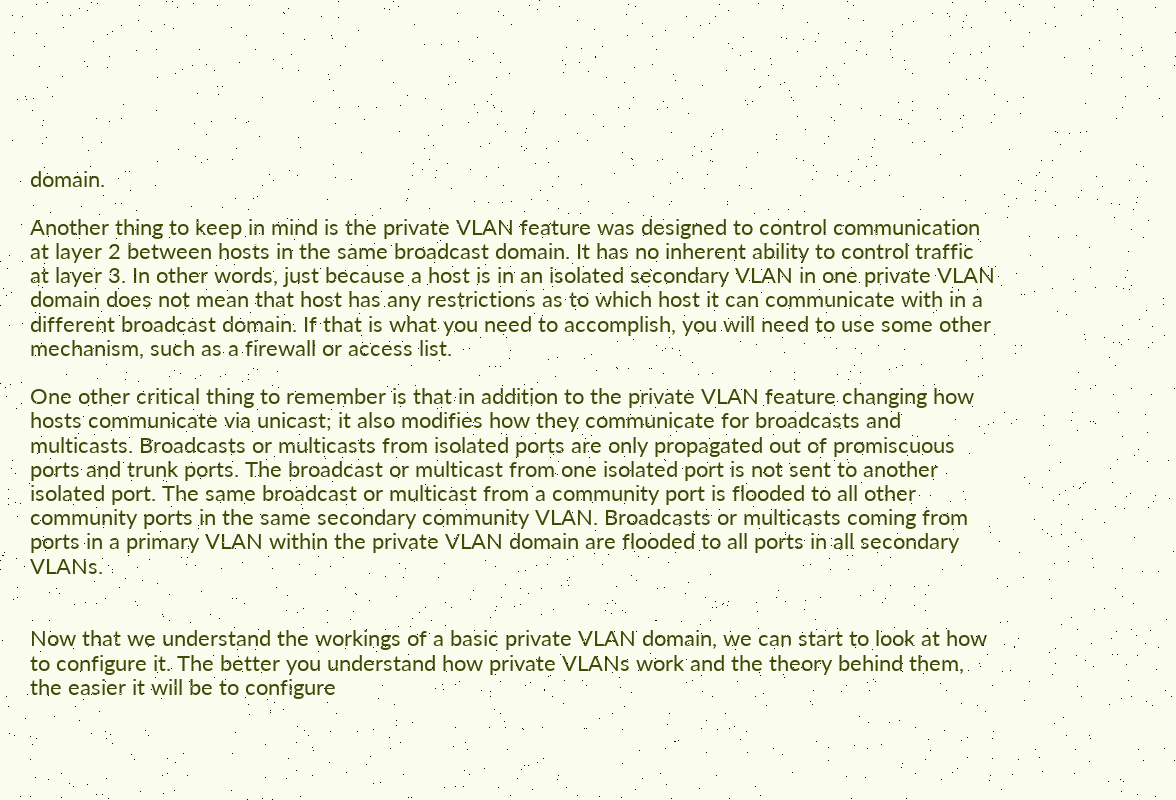domain.

Another thing to keep in mind is the private VLAN feature was designed to control communication at layer 2 between hosts in the same broadcast domain. It has no inherent ability to control traffic at layer 3. In other words, just because a host is in an isolated secondary VLAN in one private VLAN domain does not mean that host has any restrictions as to which host it can communicate with in a different broadcast domain. If that is what you need to accomplish, you will need to use some other mechanism, such as a firewall or access list.

One other critical thing to remember is that in addition to the private VLAN feature changing how hosts communicate via unicast; it also modifies how they communicate for broadcasts and multicasts. Broadcasts or multicasts from isolated ports are only propagated out of promiscuous ports and trunk ports. The broadcast or multicast from one isolated port is not sent to another isolated port. The same broadcast or multicast from a community port is flooded to all other community ports in the same secondary community VLAN. Broadcasts or multicasts coming from ports in a primary VLAN within the private VLAN domain are flooded to all ports in all secondary VLANs.


Now that we understand the workings of a basic private VLAN domain, we can start to look at how to configure it. The better you understand how private VLANs work and the theory behind them, the easier it will be to configure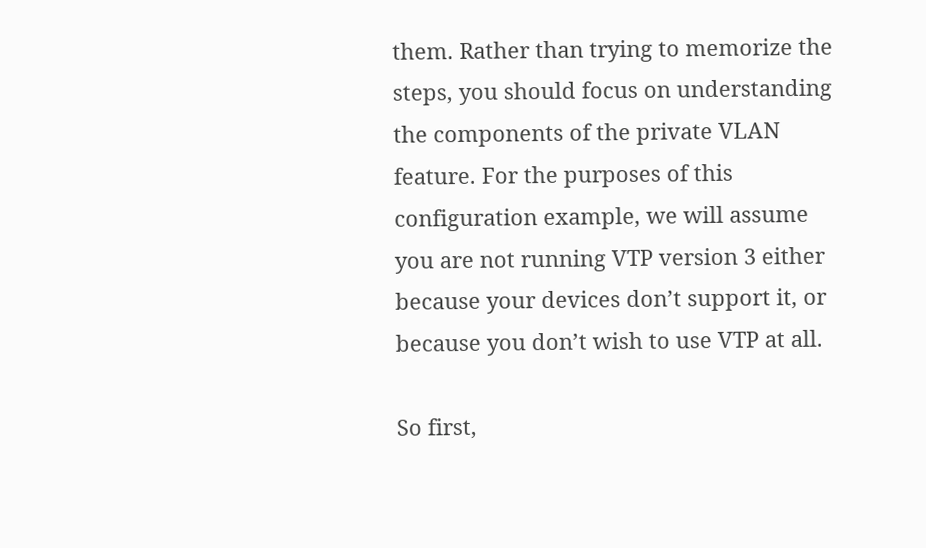them. Rather than trying to memorize the steps, you should focus on understanding the components of the private VLAN feature. For the purposes of this configuration example, we will assume you are not running VTP version 3 either because your devices don’t support it, or because you don’t wish to use VTP at all.

So first,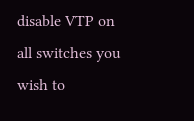disable VTP on all switches you wish to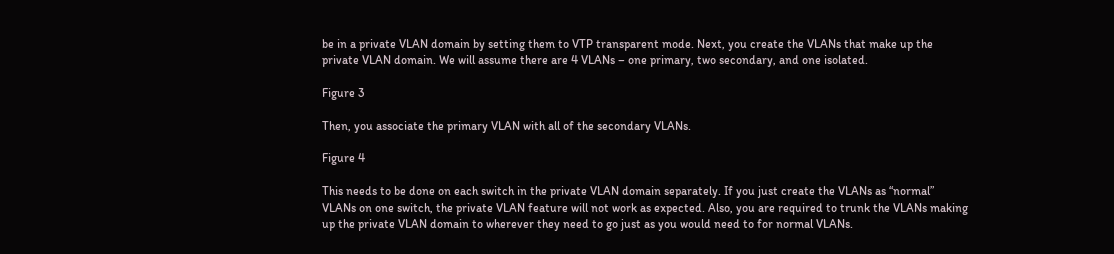be in a private VLAN domain by setting them to VTP transparent mode. Next, you create the VLANs that make up the private VLAN domain. We will assume there are 4 VLANs – one primary, two secondary, and one isolated.

Figure 3

Then, you associate the primary VLAN with all of the secondary VLANs.

Figure 4

This needs to be done on each switch in the private VLAN domain separately. If you just create the VLANs as “normal” VLANs on one switch, the private VLAN feature will not work as expected. Also, you are required to trunk the VLANs making up the private VLAN domain to wherever they need to go just as you would need to for normal VLANs.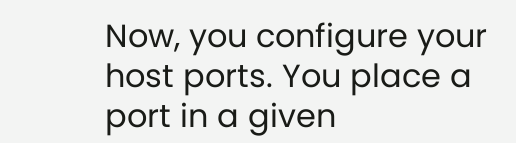Now, you configure your host ports. You place a port in a given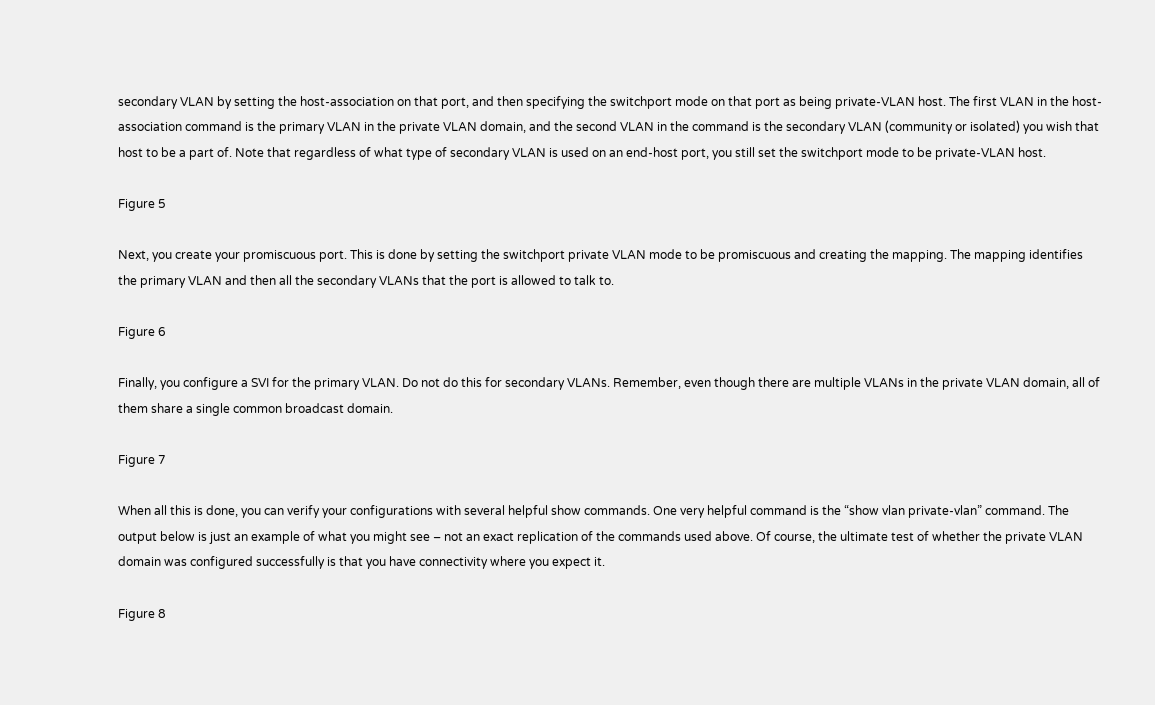secondary VLAN by setting the host-association on that port, and then specifying the switchport mode on that port as being private-VLAN host. The first VLAN in the host-association command is the primary VLAN in the private VLAN domain, and the second VLAN in the command is the secondary VLAN (community or isolated) you wish that host to be a part of. Note that regardless of what type of secondary VLAN is used on an end-host port, you still set the switchport mode to be private-VLAN host.

Figure 5

Next, you create your promiscuous port. This is done by setting the switchport private VLAN mode to be promiscuous and creating the mapping. The mapping identifies the primary VLAN and then all the secondary VLANs that the port is allowed to talk to.

Figure 6

Finally, you configure a SVI for the primary VLAN. Do not do this for secondary VLANs. Remember, even though there are multiple VLANs in the private VLAN domain, all of them share a single common broadcast domain.

Figure 7

When all this is done, you can verify your configurations with several helpful show commands. One very helpful command is the “show vlan private-vlan” command. The output below is just an example of what you might see – not an exact replication of the commands used above. Of course, the ultimate test of whether the private VLAN domain was configured successfully is that you have connectivity where you expect it.

Figure 8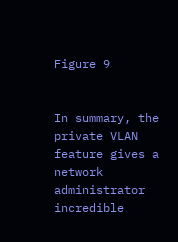Figure 9


In summary, the private VLAN feature gives a network administrator incredible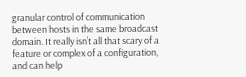granular control of communication between hosts in the same broadcast domain. It really isn’t all that scary of a feature or complex of a configuration, and can help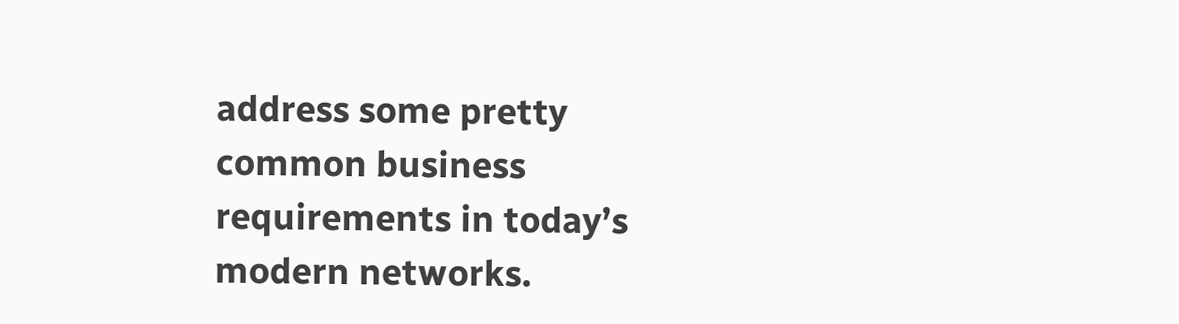address some pretty common business requirements in today’s modern networks.